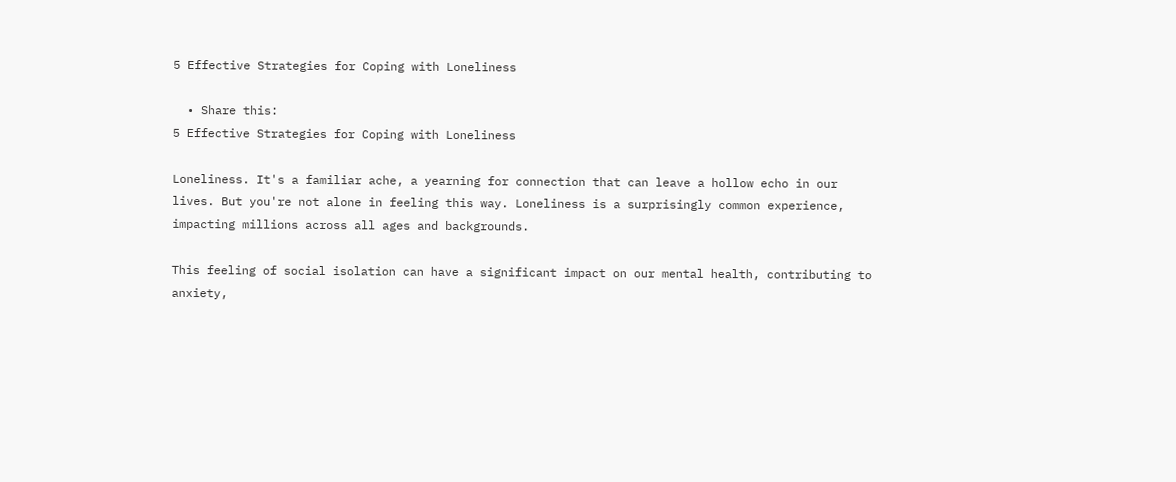5 Effective Strategies for Coping with Loneliness

  • Share this:
5 Effective Strategies for Coping with Loneliness

Loneliness. It's a familiar ache, a yearning for connection that can leave a hollow echo in our lives. But you're not alone in feeling this way. Loneliness is a surprisingly common experience, impacting millions across all ages and backgrounds.

This feeling of social isolation can have a significant impact on our mental health, contributing to anxiety,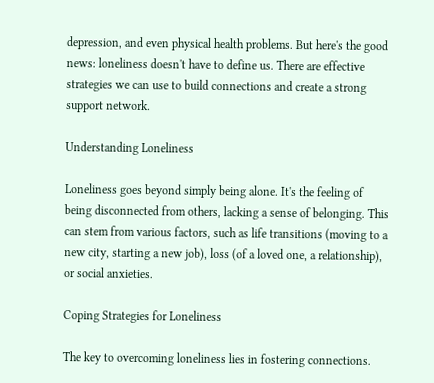depression, and even physical health problems. But here's the good news: loneliness doesn't have to define us. There are effective strategies we can use to build connections and create a strong support network.

Understanding Loneliness

Loneliness goes beyond simply being alone. It's the feeling of being disconnected from others, lacking a sense of belonging. This can stem from various factors, such as life transitions (moving to a new city, starting a new job), loss (of a loved one, a relationship), or social anxieties.

Coping Strategies for Loneliness

The key to overcoming loneliness lies in fostering connections.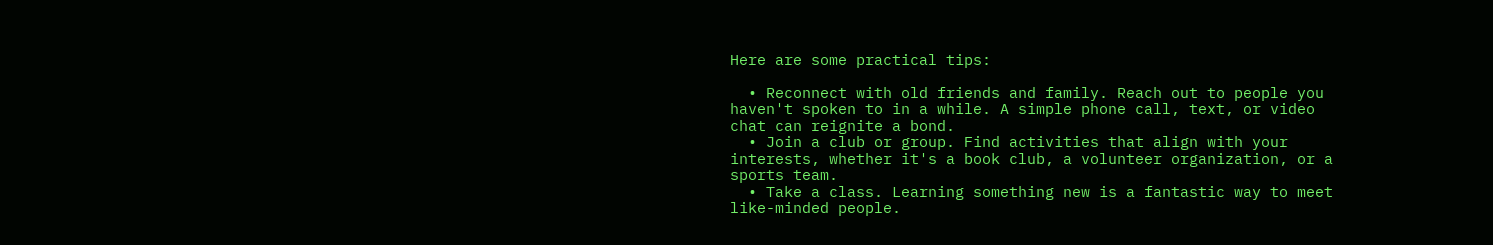Here are some practical tips:

  • Reconnect with old friends and family. Reach out to people you haven't spoken to in a while. A simple phone call, text, or video chat can reignite a bond.
  • Join a club or group. Find activities that align with your interests, whether it's a book club, a volunteer organization, or a sports team.
  • Take a class. Learning something new is a fantastic way to meet like-minded people.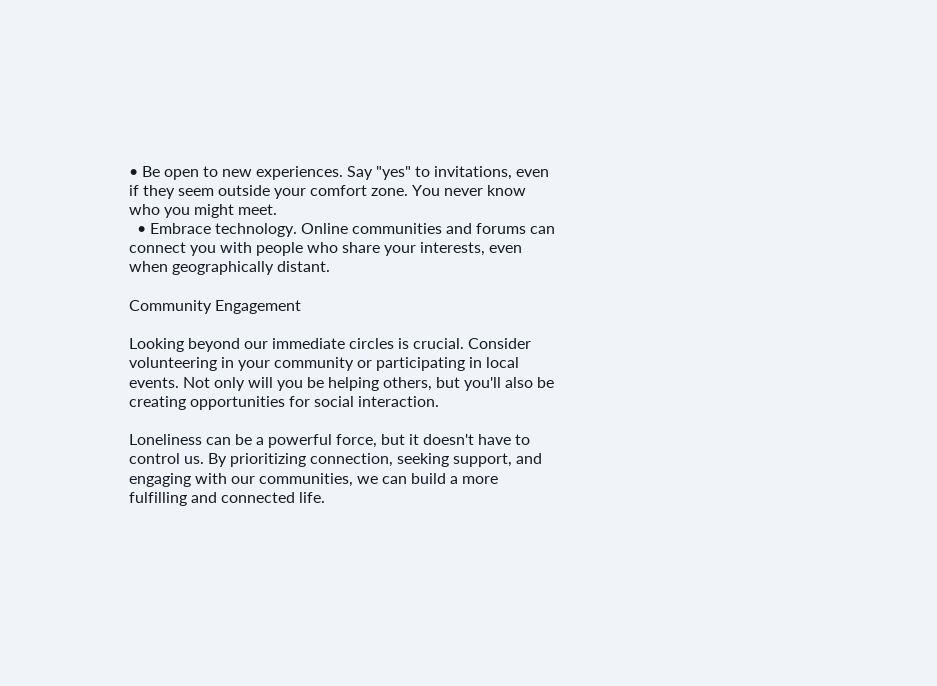• Be open to new experiences. Say "yes" to invitations, even if they seem outside your comfort zone. You never know who you might meet.
  • Embrace technology. Online communities and forums can connect you with people who share your interests, even when geographically distant.

Community Engagement

Looking beyond our immediate circles is crucial. Consider volunteering in your community or participating in local events. Not only will you be helping others, but you'll also be creating opportunities for social interaction.

Loneliness can be a powerful force, but it doesn't have to control us. By prioritizing connection, seeking support, and engaging with our communities, we can build a more fulfilling and connected life.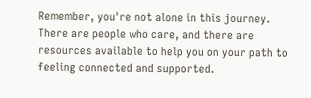Remember, you're not alone in this journey. There are people who care, and there are resources available to help you on your path to feeling connected and supported.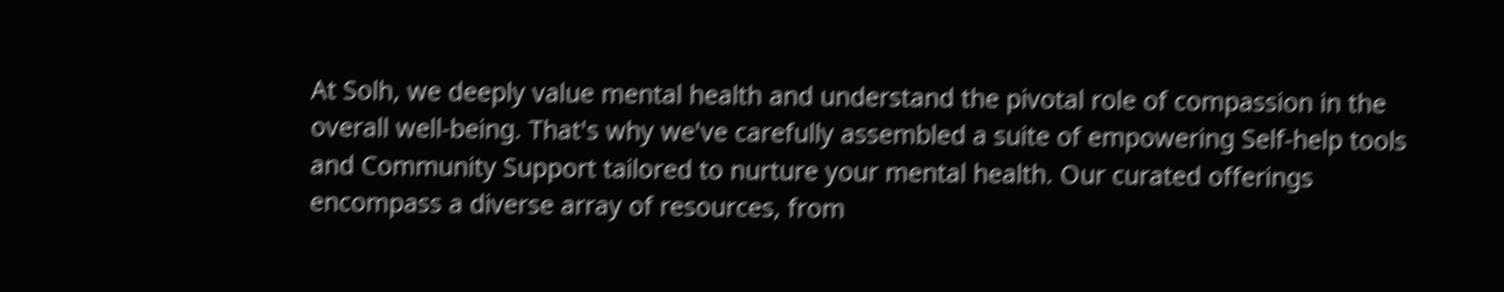At Solh, we deeply value mental health and understand the pivotal role of compassion in the overall well-being. That's why we've carefully assembled a suite of empowering Self-help tools and Community Support tailored to nurture your mental health. Our curated offerings encompass a diverse array of resources, from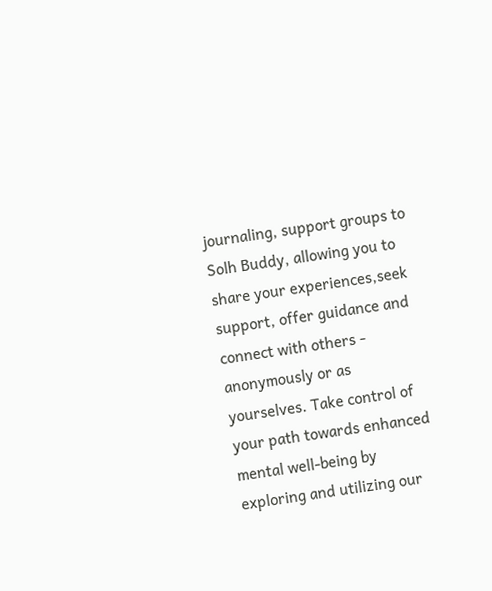journaling, support groups to Solh Buddy, allowing you to share your experiences,seek support, offer guidance and connect with others - anonymously or as yourselves. Take control of your path towards enhanced mental well-being by exploring and utilizing our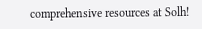comprehensive resources at Solh!